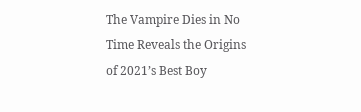The Vampire Dies in No Time Reveals the Origins of 2021’s Best Boy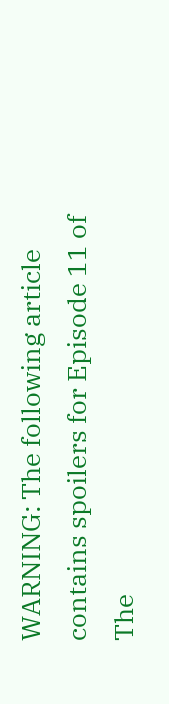WARNING: The following article contains spoilers for Episode 11 of The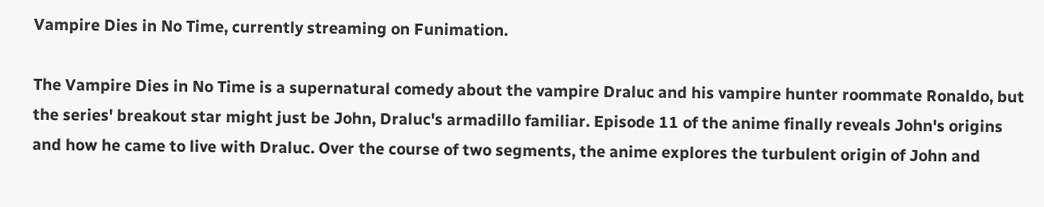Vampire Dies in No Time, currently streaming on Funimation.

The Vampire Dies in No Time is a supernatural comedy about the vampire Draluc and his vampire hunter roommate Ronaldo, but the series' breakout star might just be John, Draluc's armadillo familiar. Episode 11 of the anime finally reveals John's origins and how he came to live with Draluc. Over the course of two segments, the anime explores the turbulent origin of John and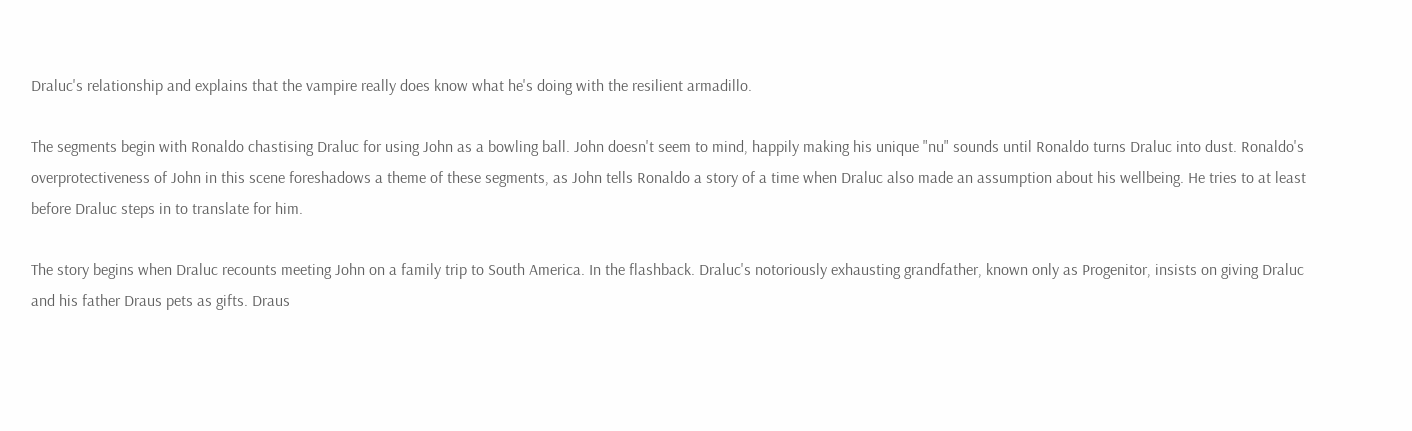Draluc's relationship and explains that the vampire really does know what he's doing with the resilient armadillo.

The segments begin with Ronaldo chastising Draluc for using John as a bowling ball. John doesn't seem to mind, happily making his unique "nu" sounds until Ronaldo turns Draluc into dust. Ronaldo's overprotectiveness of John in this scene foreshadows a theme of these segments, as John tells Ronaldo a story of a time when Draluc also made an assumption about his wellbeing. He tries to at least before Draluc steps in to translate for him.

The story begins when Draluc recounts meeting John on a family trip to South America. In the flashback. Draluc's notoriously exhausting grandfather, known only as Progenitor, insists on giving Draluc and his father Draus pets as gifts. Draus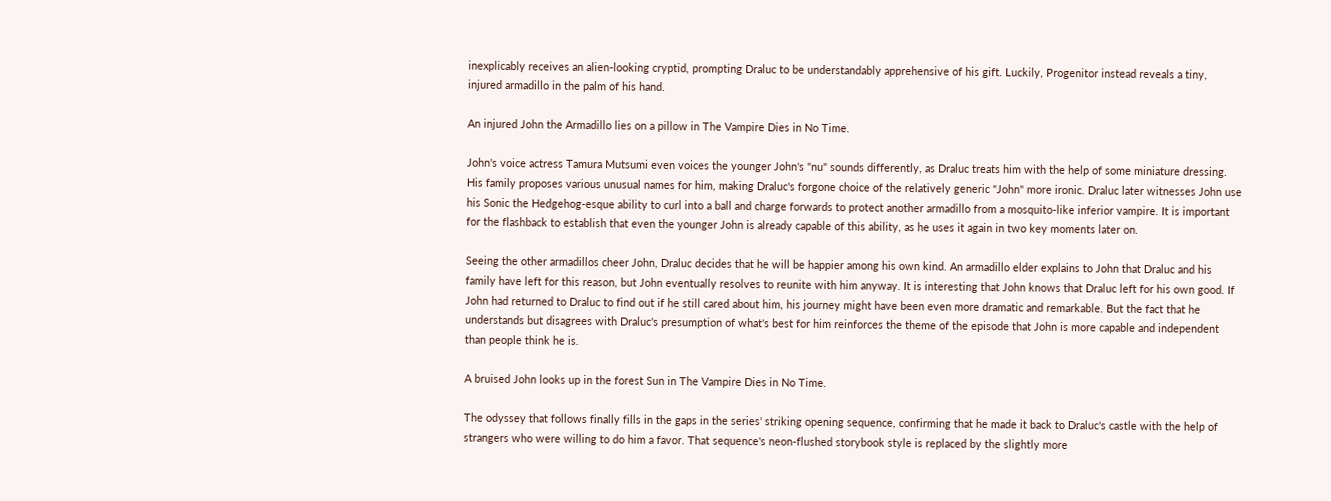inexplicably receives an alien-looking cryptid, prompting Draluc to be understandably apprehensive of his gift. Luckily, Progenitor instead reveals a tiny, injured armadillo in the palm of his hand.

An injured John the Armadillo lies on a pillow in The Vampire Dies in No Time.

John's voice actress Tamura Mutsumi even voices the younger John's "nu" sounds differently, as Draluc treats him with the help of some miniature dressing. His family proposes various unusual names for him, making Draluc's forgone choice of the relatively generic "John" more ironic. Draluc later witnesses John use his Sonic the Hedgehog-esque ability to curl into a ball and charge forwards to protect another armadillo from a mosquito-like inferior vampire. It is important for the flashback to establish that even the younger John is already capable of this ability, as he uses it again in two key moments later on.

Seeing the other armadillos cheer John, Draluc decides that he will be happier among his own kind. An armadillo elder explains to John that Draluc and his family have left for this reason, but John eventually resolves to reunite with him anyway. It is interesting that John knows that Draluc left for his own good. If John had returned to Draluc to find out if he still cared about him, his journey might have been even more dramatic and remarkable. But the fact that he understands but disagrees with Draluc's presumption of what's best for him reinforces the theme of the episode that John is more capable and independent than people think he is.

A bruised John looks up in the forest Sun in The Vampire Dies in No Time.

The odyssey that follows finally fills in the gaps in the series' striking opening sequence, confirming that he made it back to Draluc's castle with the help of strangers who were willing to do him a favor. That sequence's neon-flushed storybook style is replaced by the slightly more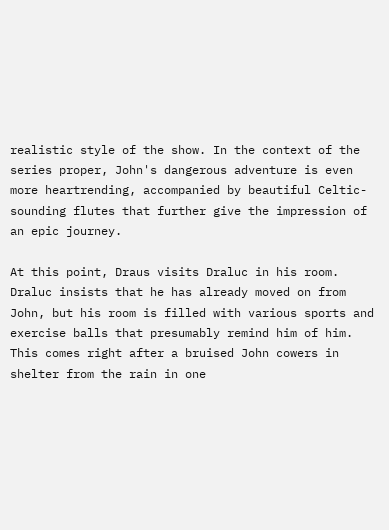realistic style of the show. In the context of the series proper, John's dangerous adventure is even more heartrending, accompanied by beautiful Celtic-sounding flutes that further give the impression of an epic journey.

At this point, Draus visits Draluc in his room. Draluc insists that he has already moved on from John, but his room is filled with various sports and exercise balls that presumably remind him of him. This comes right after a bruised John cowers in shelter from the rain in one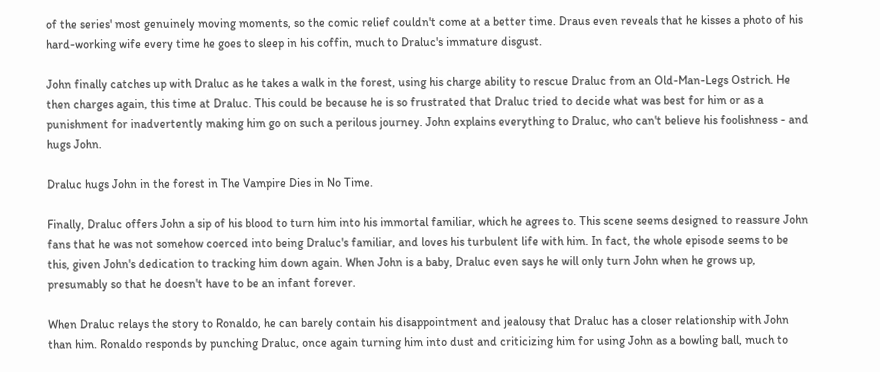of the series' most genuinely moving moments, so the comic relief couldn't come at a better time. Draus even reveals that he kisses a photo of his hard-working wife every time he goes to sleep in his coffin, much to Draluc's immature disgust.

John finally catches up with Draluc as he takes a walk in the forest, using his charge ability to rescue Draluc from an Old-Man-Legs Ostrich. He then charges again, this time at Draluc. This could be because he is so frustrated that Draluc tried to decide what was best for him or as a punishment for inadvertently making him go on such a perilous journey. John explains everything to Draluc, who can't believe his foolishness - and hugs John.

Draluc hugs John in the forest in The Vampire Dies in No Time.

Finally, Draluc offers John a sip of his blood to turn him into his immortal familiar, which he agrees to. This scene seems designed to reassure John fans that he was not somehow coerced into being Draluc's familiar, and loves his turbulent life with him. In fact, the whole episode seems to be this, given John's dedication to tracking him down again. When John is a baby, Draluc even says he will only turn John when he grows up, presumably so that he doesn't have to be an infant forever.

When Draluc relays the story to Ronaldo, he can barely contain his disappointment and jealousy that Draluc has a closer relationship with John than him. Ronaldo responds by punching Draluc, once again turning him into dust and criticizing him for using John as a bowling ball, much to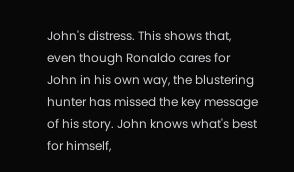John's distress. This shows that, even though Ronaldo cares for John in his own way, the blustering hunter has missed the key message of his story. John knows what's best for himself,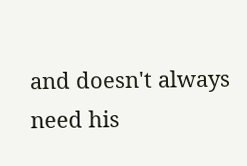and doesn't always need his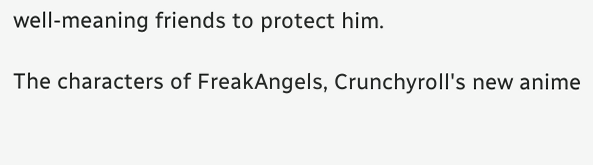well-meaning friends to protect him.

The characters of FreakAngels, Crunchyroll's new anime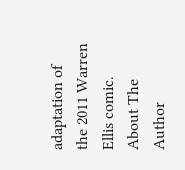adaptation of the 2011 Warren Ellis comic.
About The Author